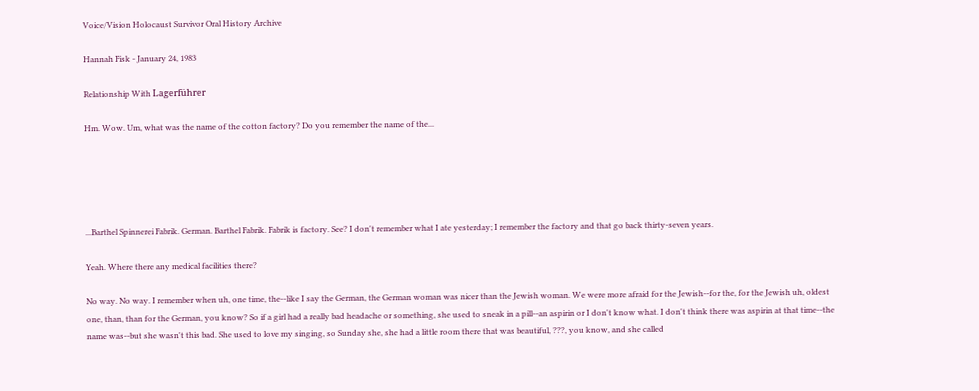Voice/Vision Holocaust Survivor Oral History Archive

Hannah Fisk - January 24, 1983

Relationship With Lagerführer

Hm. Wow. Um, what was the name of the cotton factory? Do you remember the name of the...





...Barthel Spinnerei Fabrik. German. Barthel Fabrik. Fabrik is factory. See? I don't remember what I ate yesterday; I remember the factory and that go back thirty-seven years.

Yeah. Where there any medical facilities there?

No way. No way. I remember when uh, one time, the--like I say the German, the German woman was nicer than the Jewish woman. We were more afraid for the Jewish--for the, for the Jewish uh, oldest one, than, than for the German, you know? So if a girl had a really bad headache or something, she used to sneak in a pill--an aspirin or I don't know what. I don't think there was aspirin at that time--the name was--but she wasn't this bad. She used to love my singing, so Sunday she, she had a little room there that was beautiful, ???, you know, and she called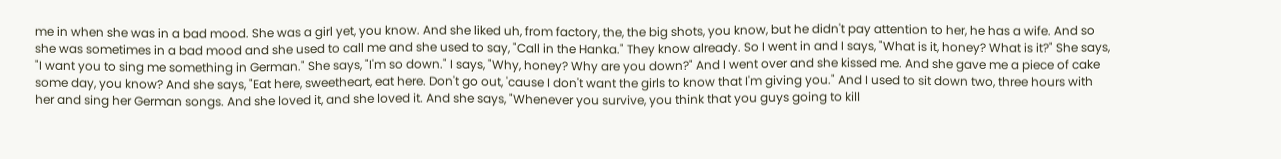me in when she was in a bad mood. She was a girl yet, you know. And she liked uh, from factory, the, the big shots, you know, but he didn't pay attention to her, he has a wife. And so she was sometimes in a bad mood and she used to call me and she used to say, "Call in the Hanka." They know already. So I went in and I says, "What is it, honey? What is it?" She says, "I want you to sing me something in German." She says, "I'm so down." I says, "Why, honey? Why are you down?" And I went over and she kissed me. And she gave me a piece of cake some day, you know? And she says, "Eat here, sweetheart, eat here. Don't go out, 'cause I don't want the girls to know that I'm giving you." And I used to sit down two, three hours with her and sing her German songs. And she loved it, and she loved it. And she says, "Whenever you survive, you think that you guys going to kill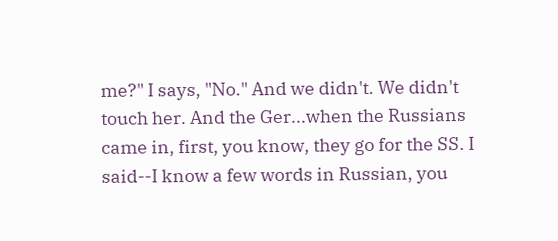me?" I says, "No." And we didn't. We didn't touch her. And the Ger...when the Russians came in, first, you know, they go for the SS. I said--I know a few words in Russian, you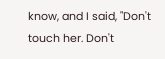know, and I said, "Don't touch her. Don't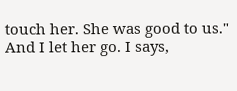touch her. She was good to us." And I let her go. I says,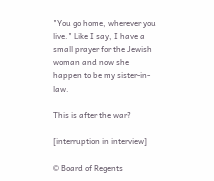"You go home, wherever you live." Like I say, I have a small prayer for the Jewish woman and now she happen to be my sister-in-law.

This is after the war?

[interruption in interview]

© Board of Regents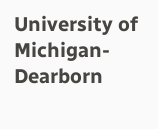University of Michigan-Dearborn